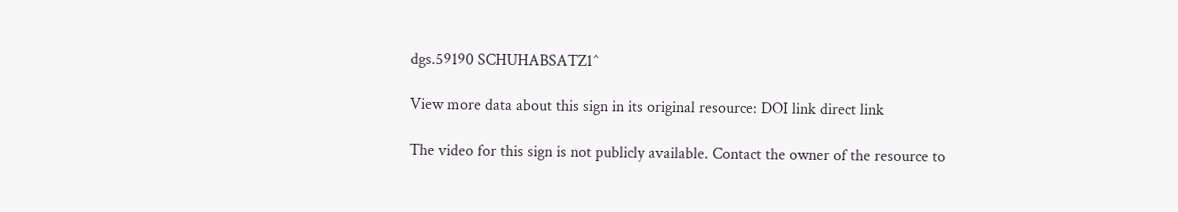dgs.59190 SCHUHABSATZ1^

View more data about this sign in its original resource: DOI link direct link

The video for this sign is not publicly available. Contact the owner of the resource to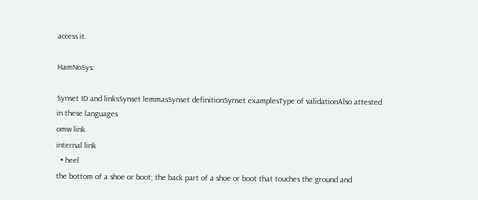access it.

HamNoSys:

Synset ID and linksSynset lemmasSynset definitionSynset examplesType of validationAlso attested
in these languages
omw link
internal link
  • heel
the bottom of a shoe or boot; the back part of a shoe or boot that touches the ground and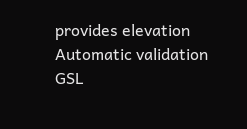provides elevation
Automatic validation GSL